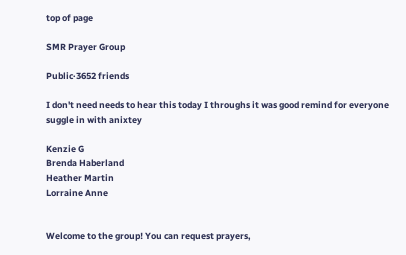top of page

SMR Prayer Group

Public·3652 friends

I don't need needs to hear this today I throughs it was good remind for everyone suggle in with anixtey

Kenzie G
Brenda Haberland
Heather Martin
Lorraine Anne


Welcome to the group! You can request prayers,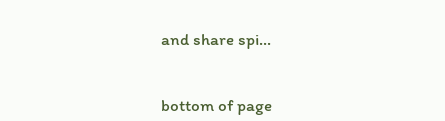and share spi...


bottom of page